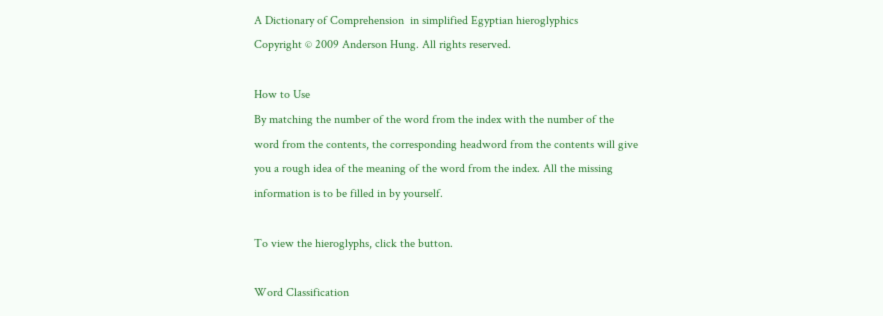A Dictionary of Comprehension  in simplified Egyptian hieroglyphics
Copyright © 2009 Anderson Hung. All rights reserved.

How to Use
By matching the number of the word from the index with the number of the word from the contents, the corresponding headword from the contents will give you a rough idea of the meaning of the word from the index. All the missing information is to be filled in by yourself.

To view the hieroglyphs, click the button.

Word Classification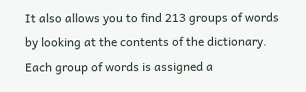It also allows you to find 213 groups of words by looking at the contents of the dictionary. Each group of words is assigned a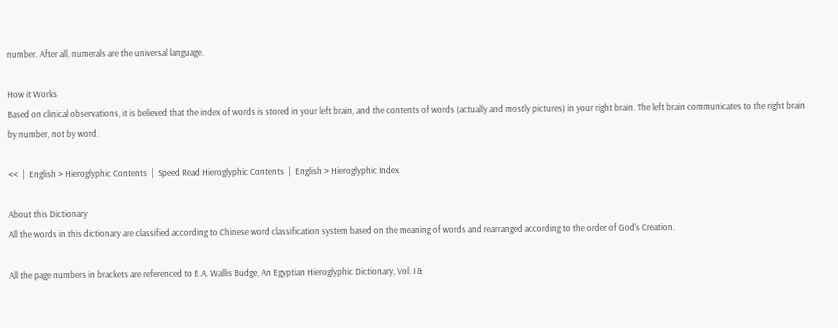number. After all, numerals are the universal language.

How it Works
Based on clinical observations, it is believed that the index of words is stored in your left brain, and the contents of words (actually and mostly pictures) in your right brain. The left brain communicates to the right brain by number, not by word.

<<  |  English > Hieroglyphic Contents  |  Speed Read Hieroglyphic Contents  |  English > Hieroglyphic Index

About this Dictionary
All the words in this dictionary are classified according to Chinese word classification system based on the meaning of words and rearranged according to the order of God's Creation.

All the page numbers in brackets are referenced to E.A. Wallis Budge, An Egyptian Hieroglyphic Dictionary, Vol. I &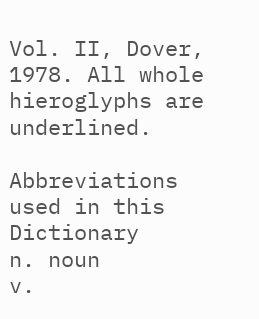Vol. II, Dover, 1978. All whole hieroglyphs are underlined.

Abbreviations used in this Dictionary
n. noun
v.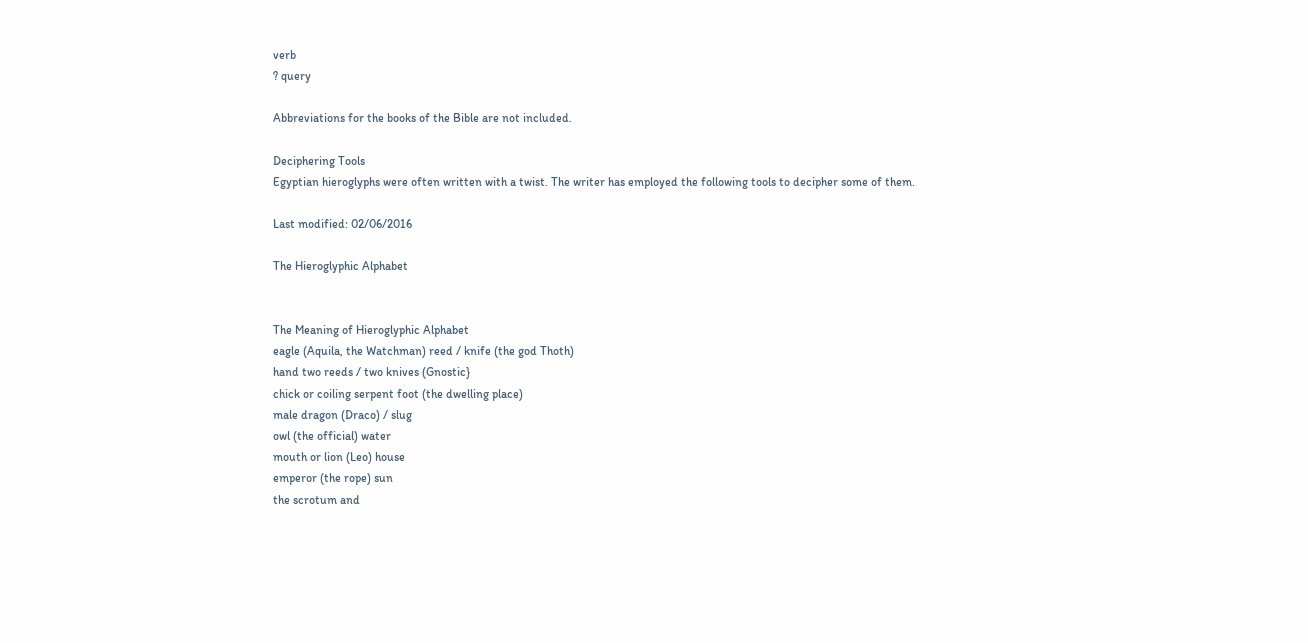verb
? query

Abbreviations for the books of the Bible are not included.

Deciphering Tools
Egyptian hieroglyphs were often written with a twist. The writer has employed the following tools to decipher some of them.

Last modified: 02/06/2016

The Hieroglyphic Alphabet


The Meaning of Hieroglyphic Alphabet
eagle (Aquila, the Watchman) reed / knife (the god Thoth)
hand two reeds / two knives (Gnostic}
chick or coiling serpent foot (the dwelling place)
male dragon (Draco) / slug
owl (the official) water
mouth or lion (Leo) house
emperor (the rope) sun
the scrotum and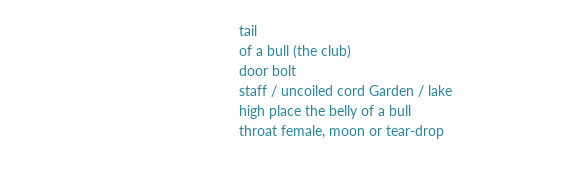tail
of a bull (the club)
door bolt
staff / uncoiled cord Garden / lake
high place the belly of a bull
throat female, moon or tear-drop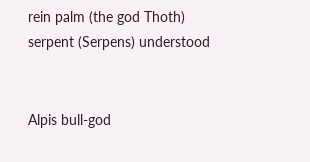rein palm (the god Thoth)
serpent (Serpens) understood


Alpis bull-god